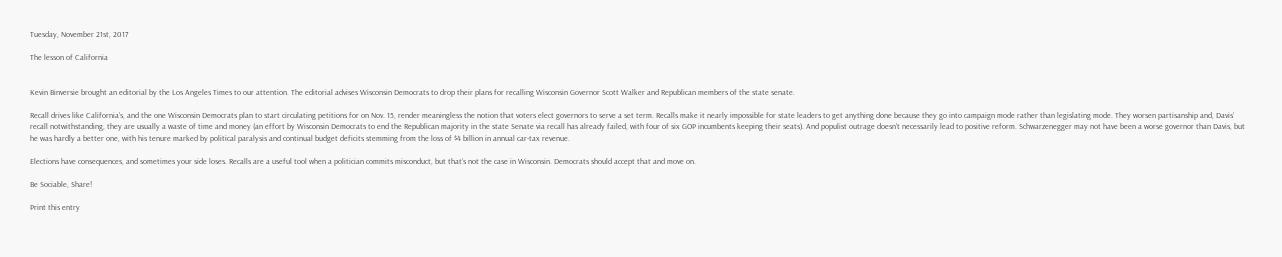Tuesday, November 21st, 2017

The lesson of California


Kevin Binversie brought an editorial by the Los Angeles Times to our attention. The editorial advises Wisconsin Democrats to drop their plans for recalling Wisconsin Governor Scott Walker and Republican members of the state senate.

Recall drives like California’s, and the one Wisconsin Democrats plan to start circulating petitions for on Nov. 15, render meaningless the notion that voters elect governors to serve a set term. Recalls make it nearly impossible for state leaders to get anything done because they go into campaign mode rather than legislating mode. They worsen partisanship and, Davis’ recall notwithstanding, they are usually a waste of time and money (an effort by Wisconsin Democrats to end the Republican majority in the state Senate via recall has already failed, with four of six GOP incumbents keeping their seats). And populist outrage doesn’t necessarily lead to positive reform. Schwarzenegger may not have been a worse governor than Davis, but he was hardly a better one, with his tenure marked by political paralysis and continual budget deficits stemming from the loss of $4 billion in annual car-tax revenue.

Elections have consequences, and sometimes your side loses. Recalls are a useful tool when a politician commits misconduct, but that’s not the case in Wisconsin. Democrats should accept that and move on.

Be Sociable, Share!

Print this entry